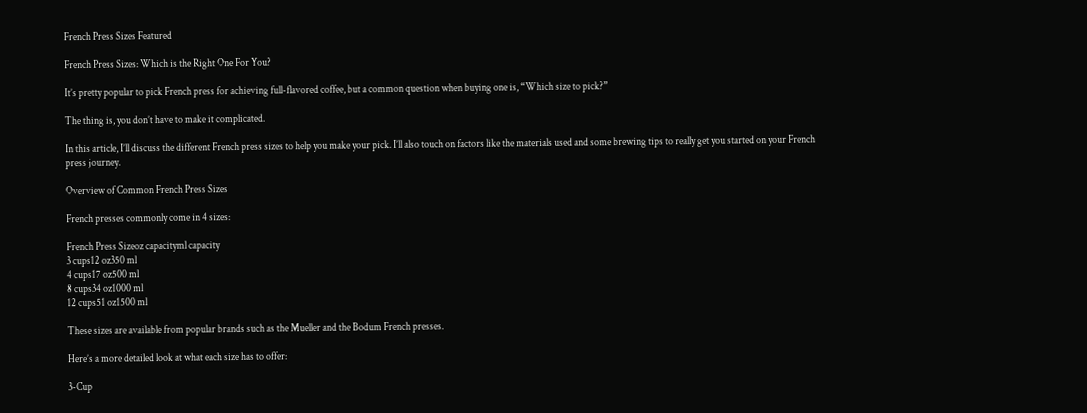French Press Sizes Featured

French Press Sizes: Which is the Right One For You?

It’s pretty popular to pick French press for achieving full-flavored coffee, but a common question when buying one is, “Which size to pick?”

The thing is, you don’t have to make it complicated.

In this article, I’ll discuss the different French press sizes to help you make your pick. I’ll also touch on factors like the materials used and some brewing tips to really get you started on your French press journey.

Overview of Common French Press Sizes

French presses commonly come in 4 sizes:

French Press Sizeoz capacityml capacity
3 cups12 oz350 ml
4 cups17 oz500 ml
8 cups34 oz1000 ml
12 cups51 oz1500 ml

These sizes are available from popular brands such as the Mueller and the Bodum French presses.

Here’s a more detailed look at what each size has to offer:

3-Cup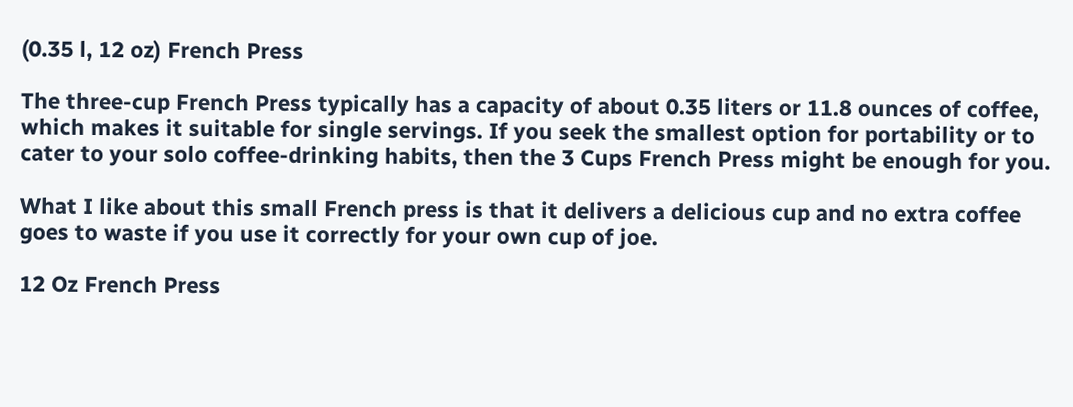(0.35 l, 12 oz) French Press

The three-cup French Press typically has a capacity of about 0.35 liters or 11.8 ounces of coffee, which makes it suitable for single servings. If you seek the smallest option for portability or to cater to your solo coffee-drinking habits, then the 3 Cups French Press might be enough for you.

What I like about this small French press is that it delivers a delicious cup and no extra coffee goes to waste if you use it correctly for your own cup of joe.

12 Oz French Press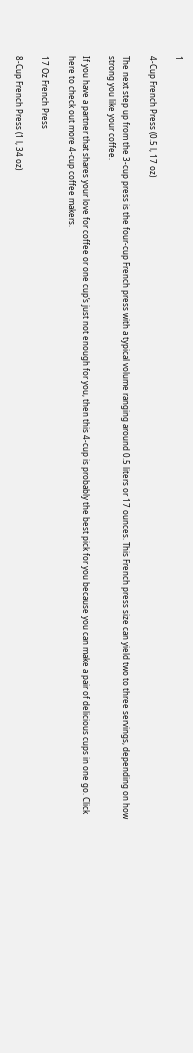1

4-Cup French Press (0.5 l, 17 oz)

The next step up from the 3-cup press is the four-cup French press with a typical volume ranging around 0.5 liters or 17 ounces. This French press size can yield two to three servings, depending on how strong you like your coffee.

If you have a partner that shares your love for coffee or one cup’s just not enough for you, then this 4-cup is probably the best pick for you because you can make a pair of delicious cups in one go. Click here to check out more 4-cup coffee makers.

17 Oz French Press

8-Cup French Press (1 l, 34 oz)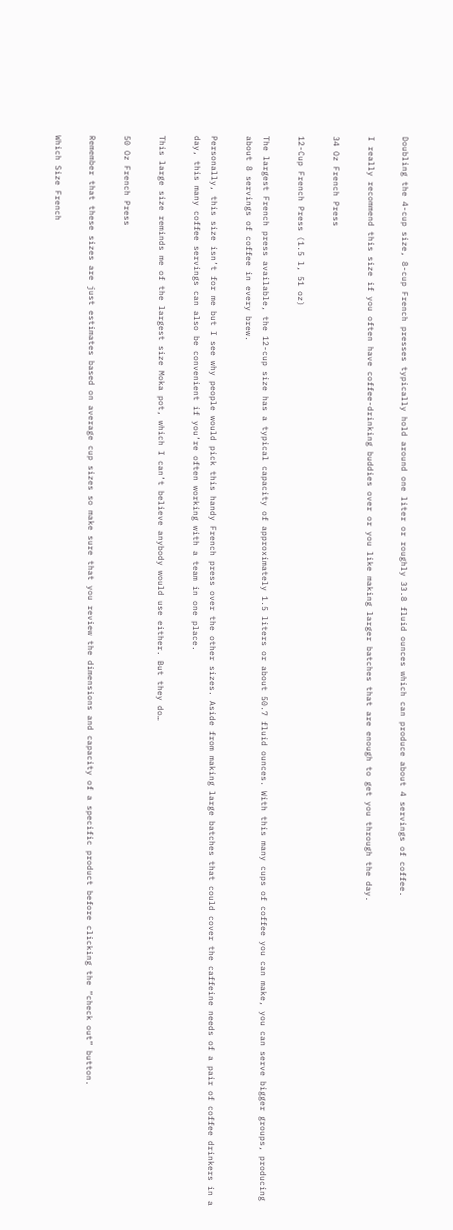Doubling the 4-cup size, 8-cup French presses typically hold around one liter or roughly 33.8 fluid ounces which can produce about 4 servings of coffee.

I really recommend this size if you often have coffee-drinking buddies over or you like making larger batches that are enough to get you through the day.

34 Oz French Press

12-Cup French Press (1.5 l, 51 oz)

The largest French press available, the 12-cup size has a typical capacity of approximately 1.5 liters or about 50.7 fluid ounces. With this many cups of coffee you can make, you can serve bigger groups, producing about 8 servings of coffee in every brew.

Personally, this size isn’t for me but I see why people would pick this handy French press over the other sizes. Aside from making large batches that could cover the caffeine needs of a pair of coffee drinkers in a day, this many coffee servings can also be convenient if you’re often working with a team in one place.

This large size reminds me of the largest size Moka pot, which I can’t believe anybody would use either. But they do…

50 Oz French Press

Remember that these sizes are just estimates based on average cup sizes so make sure that you review the dimensions and capacity of a specific product before clicking the “check out” button.

Which Size French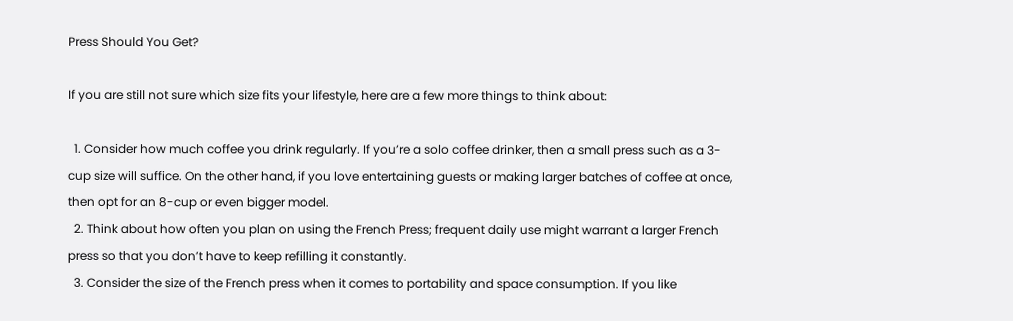Press Should You Get?

If you are still not sure which size fits your lifestyle, here are a few more things to think about:

  1. Consider how much coffee you drink regularly. If you’re a solo coffee drinker, then a small press such as a 3-cup size will suffice. On the other hand, if you love entertaining guests or making larger batches of coffee at once, then opt for an 8-cup or even bigger model.
  2. Think about how often you plan on using the French Press; frequent daily use might warrant a larger French press so that you don’t have to keep refilling it constantly.
  3. Consider the size of the French press when it comes to portability and space consumption. If you like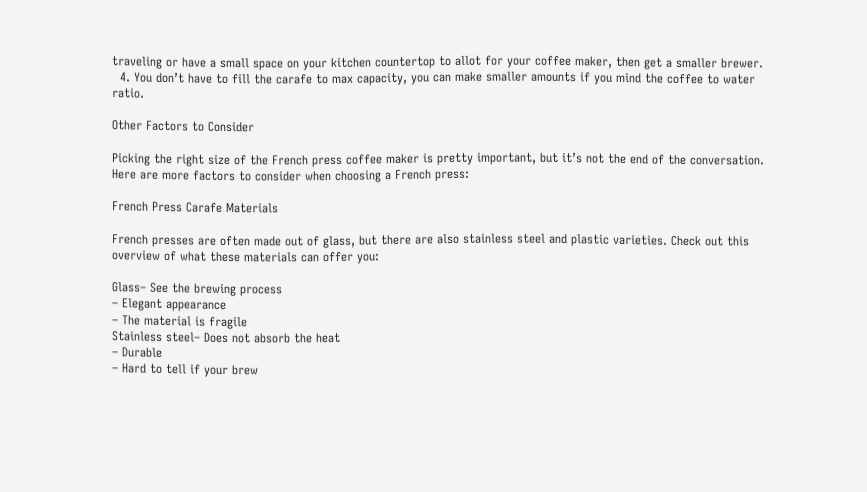traveling or have a small space on your kitchen countertop to allot for your coffee maker, then get a smaller brewer.
  4. You don’t have to fill the carafe to max capacity, you can make smaller amounts if you mind the coffee to water ratio.

Other Factors to Consider

Picking the right size of the French press coffee maker is pretty important, but it’s not the end of the conversation. Here are more factors to consider when choosing a French press:

French Press Carafe Materials

French presses are often made out of glass, but there are also stainless steel and plastic varieties. Check out this overview of what these materials can offer you:

Glass– See the brewing process
– Elegant appearance
– The material is fragile
Stainless steel– Does not absorb the heat
– Durable
– Hard to tell if your brew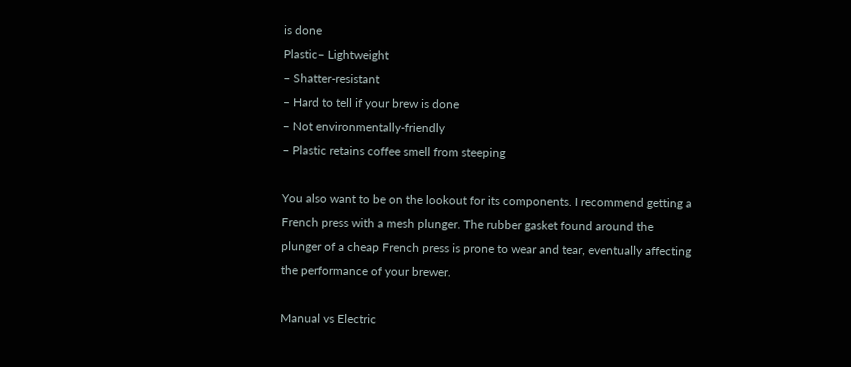is done
Plastic– Lightweight
– Shatter-resistant
– Hard to tell if your brew is done
– Not environmentally-friendly
– Plastic retains coffee smell from steeping

You also want to be on the lookout for its components. I recommend getting a French press with a mesh plunger. The rubber gasket found around the plunger of a cheap French press is prone to wear and tear, eventually affecting the performance of your brewer.

Manual vs Electric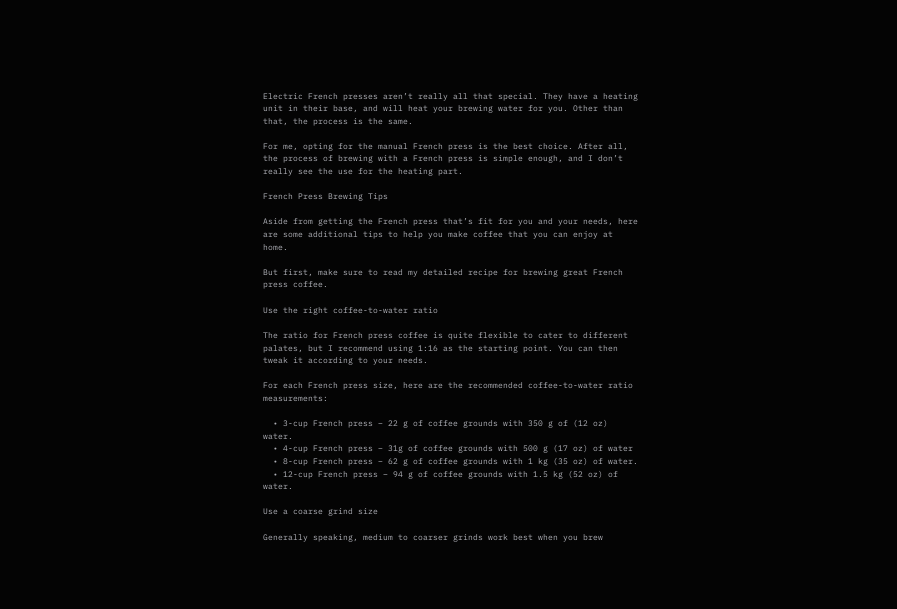Electric French presses aren’t really all that special. They have a heating unit in their base, and will heat your brewing water for you. Other than that, the process is the same.

For me, opting for the manual French press is the best choice. After all, the process of brewing with a French press is simple enough, and I don’t really see the use for the heating part.

French Press Brewing Tips

Aside from getting the French press that’s fit for you and your needs, here are some additional tips to help you make coffee that you can enjoy at home.

But first, make sure to read my detailed recipe for brewing great French press coffee.

Use the right coffee-to-water ratio

The ratio for French press coffee is quite flexible to cater to different palates, but I recommend using 1:16 as the starting point. You can then tweak it according to your needs.

For each French press size, here are the recommended coffee-to-water ratio measurements:

  • 3-cup French press – 22 g of coffee grounds with 350 g of (12 oz) water.
  • 4-cup French press – 31g of coffee grounds with 500 g (17 oz) of water
  • 8-cup French press – 62 g of coffee grounds with 1 kg (35 oz) of water.
  • 12-cup French press – 94 g of coffee grounds with 1.5 kg (52 oz) of water.

Use a coarse grind size

Generally speaking, medium to coarser grinds work best when you brew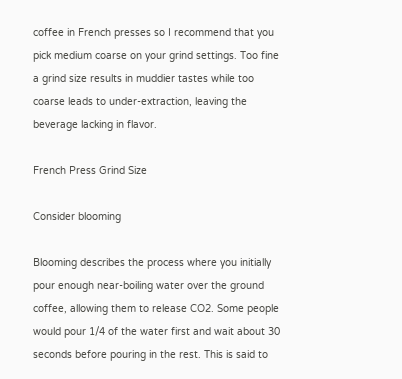coffee in French presses so I recommend that you pick medium coarse on your grind settings. Too fine a grind size results in muddier tastes while too coarse leads to under-extraction, leaving the beverage lacking in flavor.

French Press Grind Size

Consider blooming

Blooming describes the process where you initially pour enough near-boiling water over the ground coffee, allowing them to release CO2. Some people would pour 1/4 of the water first and wait about 30 seconds before pouring in the rest. This is said to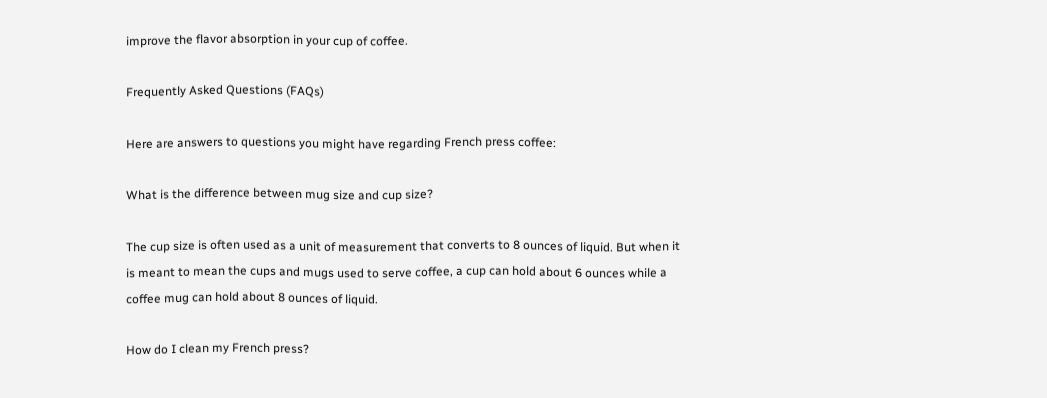improve the flavor absorption in your cup of coffee.

Frequently Asked Questions (FAQs)

Here are answers to questions you might have regarding French press coffee:

What is the difference between mug size and cup size?

The cup size is often used as a unit of measurement that converts to 8 ounces of liquid. But when it is meant to mean the cups and mugs used to serve coffee, a cup can hold about 6 ounces while a coffee mug can hold about 8 ounces of liquid.

How do I clean my French press?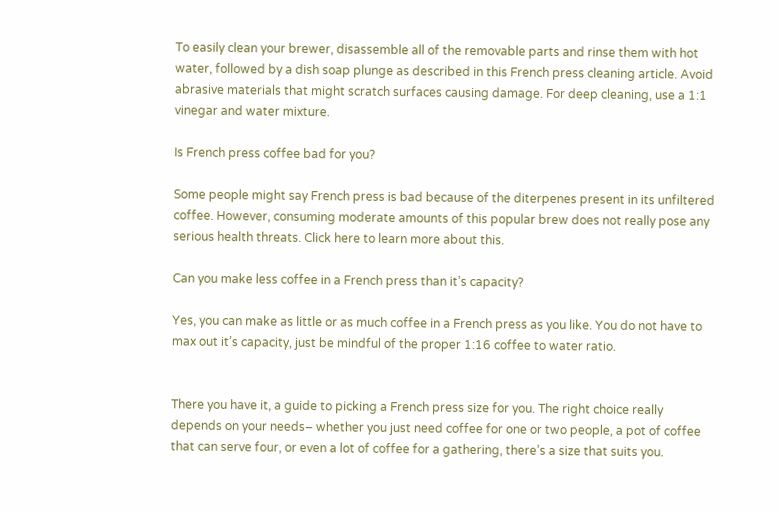To easily clean your brewer, disassemble all of the removable parts and rinse them with hot water, followed by a dish soap plunge as described in this French press cleaning article. Avoid abrasive materials that might scratch surfaces causing damage. For deep cleaning, use a 1:1 vinegar and water mixture.

Is French press coffee bad for you?

Some people might say French press is bad because of the diterpenes present in its unfiltered coffee. However, consuming moderate amounts of this popular brew does not really pose any serious health threats. Click here to learn more about this.

Can you make less coffee in a French press than it’s capacity?

Yes, you can make as little or as much coffee in a French press as you like. You do not have to max out it’s capacity, just be mindful of the proper 1:16 coffee to water ratio.


There you have it, a guide to picking a French press size for you. The right choice really depends on your needs– whether you just need coffee for one or two people, a pot of coffee that can serve four, or even a lot of coffee for a gathering, there’s a size that suits you.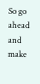So go ahead and make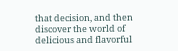that decision, and then discover the world of delicious and flavorful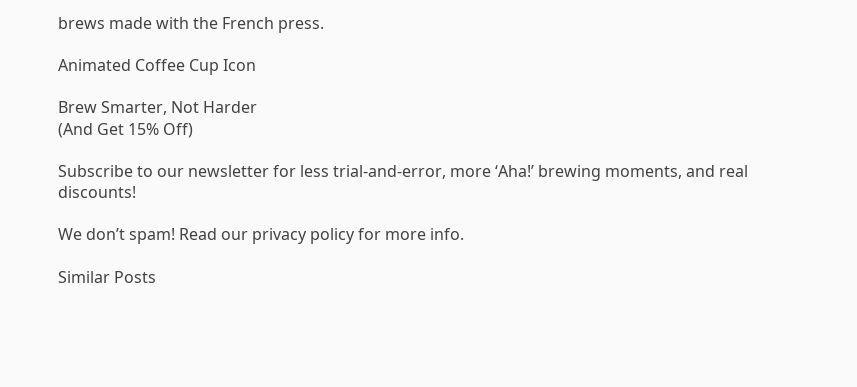brews made with the French press.

Animated Coffee Cup Icon

Brew Smarter, Not Harder
(And Get 15% Off)

Subscribe to our newsletter for less trial-and-error, more ‘Aha!’ brewing moments, and real discounts!

We don’t spam! Read our privacy policy for more info.

Similar Posts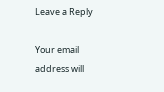Leave a Reply

Your email address will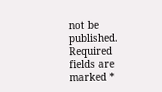not be published. Required fields are marked *